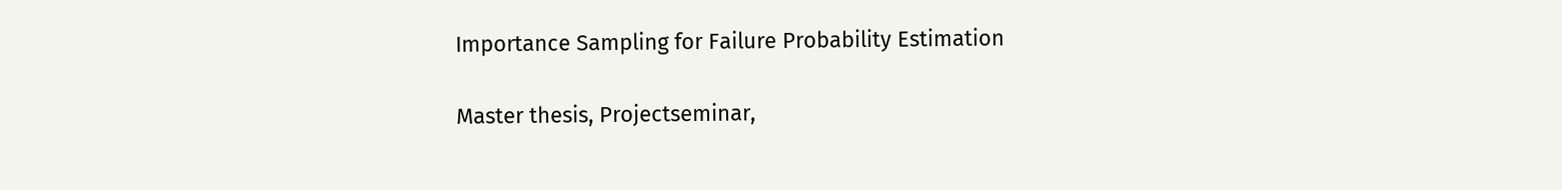Importance Sampling for Failure Probability Estimation

Master thesis, Projectseminar,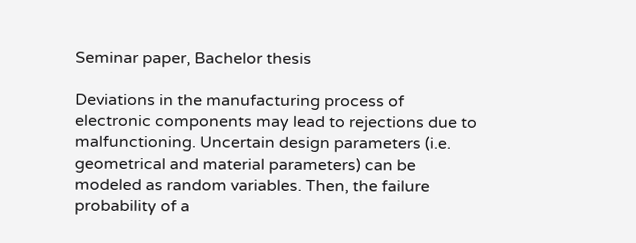Seminar paper, Bachelor thesis

Deviations in the manufacturing process of electronic components may lead to rejections due to malfunctioning. Uncertain design parameters (i.e. geometrical and material parameters) can be modeled as random variables. Then, the failure probability of a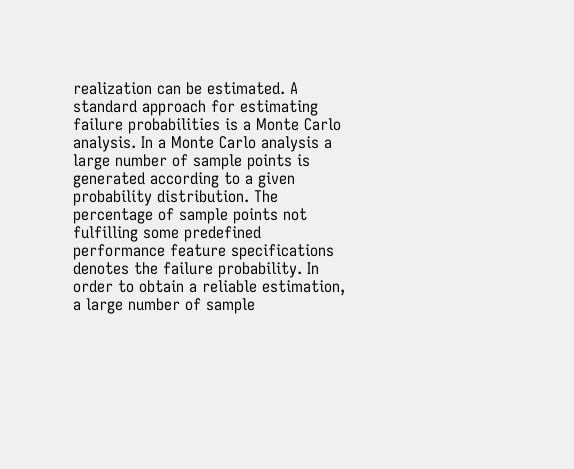realization can be estimated. A standard approach for estimating failure probabilities is a Monte Carlo analysis. In a Monte Carlo analysis a large number of sample points is generated according to a given probability distribution. The percentage of sample points not fulfilling some predefined performance feature specifications denotes the failure probability. In order to obtain a reliable estimation, a large number of sample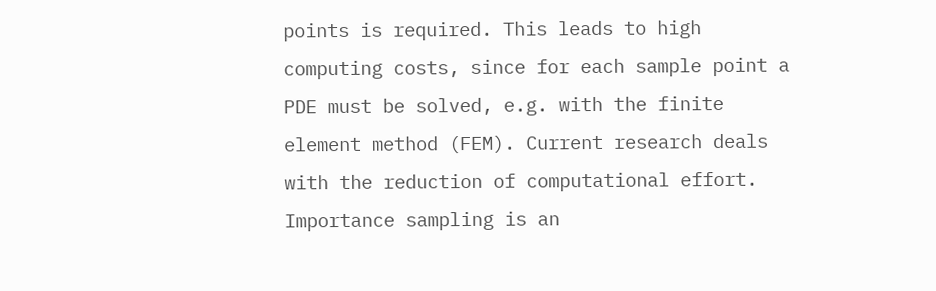points is required. This leads to high computing costs, since for each sample point a PDE must be solved, e.g. with the finite element method (FEM). Current research deals with the reduction of computational effort. Importance sampling is an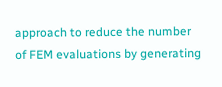approach to reduce the number of FEM evaluations by generating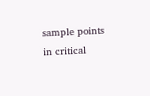sample points in critical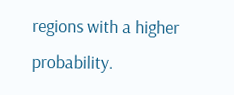regions with a higher probability.